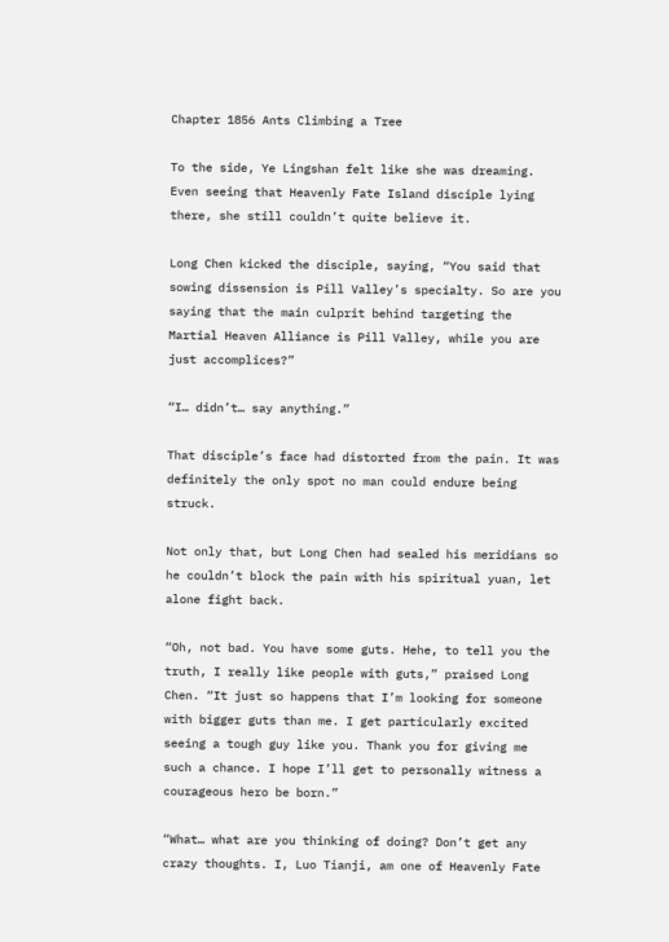Chapter 1856 Ants Climbing a Tree

To the side, Ye Lingshan felt like she was dreaming. Even seeing that Heavenly Fate Island disciple lying there, she still couldn’t quite believe it.

Long Chen kicked the disciple, saying, “You said that sowing dissension is Pill Valley’s specialty. So are you saying that the main culprit behind targeting the Martial Heaven Alliance is Pill Valley, while you are just accomplices?”

“I… didn’t… say anything.”

That disciple’s face had distorted from the pain. It was definitely the only spot no man could endure being struck.

Not only that, but Long Chen had sealed his meridians so he couldn’t block the pain with his spiritual yuan, let alone fight back.

“Oh, not bad. You have some guts. Hehe, to tell you the truth, I really like people with guts,” praised Long Chen. “It just so happens that I’m looking for someone with bigger guts than me. I get particularly excited seeing a tough guy like you. Thank you for giving me such a chance. I hope I’ll get to personally witness a courageous hero be born.”

“What… what are you thinking of doing? Don’t get any crazy thoughts. I, Luo Tianji, am one of Heavenly Fate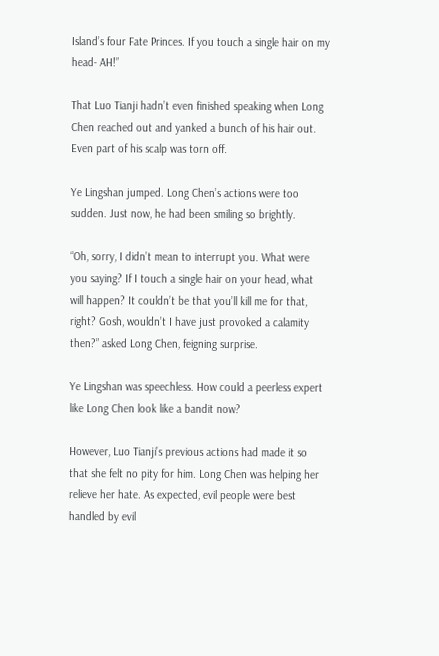Island’s four Fate Princes. If you touch a single hair on my head- AH!”

That Luo Tianji hadn’t even finished speaking when Long Chen reached out and yanked a bunch of his hair out. Even part of his scalp was torn off.

Ye Lingshan jumped. Long Chen’s actions were too sudden. Just now, he had been smiling so brightly.

“Oh, sorry, I didn’t mean to interrupt you. What were you saying? If I touch a single hair on your head, what will happen? It couldn’t be that you’ll kill me for that, right? Gosh, wouldn’t I have just provoked a calamity then?” asked Long Chen, feigning surprise.

Ye Lingshan was speechless. How could a peerless expert like Long Chen look like a bandit now?

However, Luo Tianji’s previous actions had made it so that she felt no pity for him. Long Chen was helping her relieve her hate. As expected, evil people were best handled by evil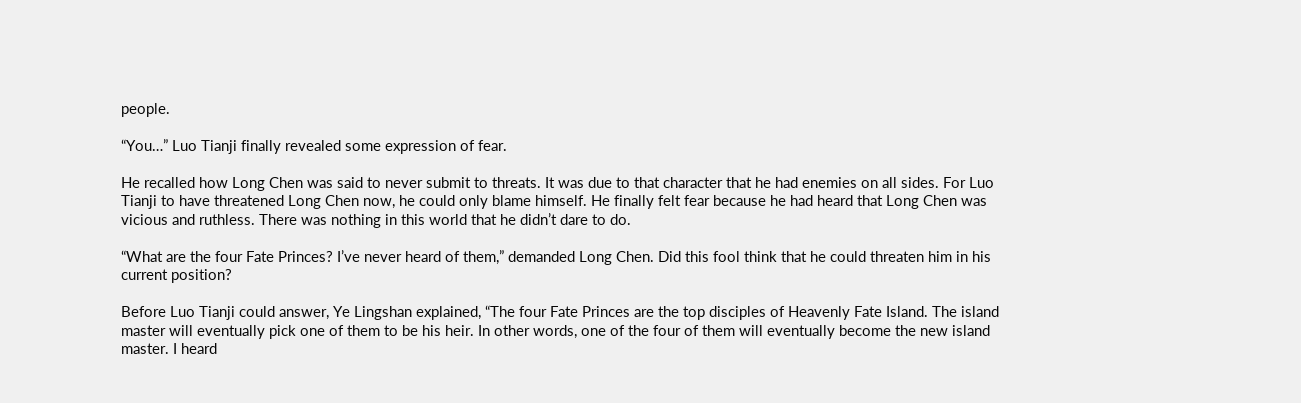people.

“You…” Luo Tianji finally revealed some expression of fear.

He recalled how Long Chen was said to never submit to threats. It was due to that character that he had enemies on all sides. For Luo Tianji to have threatened Long Chen now, he could only blame himself. He finally felt fear because he had heard that Long Chen was vicious and ruthless. There was nothing in this world that he didn’t dare to do.

“What are the four Fate Princes? I’ve never heard of them,” demanded Long Chen. Did this fool think that he could threaten him in his current position?

Before Luo Tianji could answer, Ye Lingshan explained, “The four Fate Princes are the top disciples of Heavenly Fate Island. The island master will eventually pick one of them to be his heir. In other words, one of the four of them will eventually become the new island master. I heard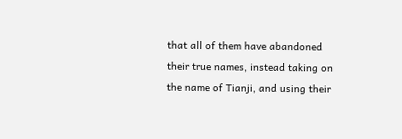that all of them have abandoned their true names, instead taking on the name of Tianji, and using their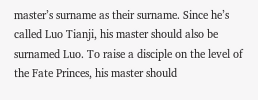master’s surname as their surname. Since he’s called Luo Tianji, his master should also be surnamed Luo. To raise a disciple on the level of the Fate Princes, his master should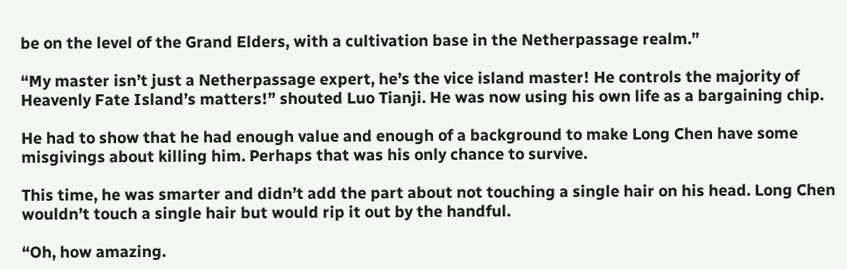be on the level of the Grand Elders, with a cultivation base in the Netherpassage realm.”

“My master isn’t just a Netherpassage expert, he’s the vice island master! He controls the majority of Heavenly Fate Island’s matters!” shouted Luo Tianji. He was now using his own life as a bargaining chip.

He had to show that he had enough value and enough of a background to make Long Chen have some misgivings about killing him. Perhaps that was his only chance to survive.

This time, he was smarter and didn’t add the part about not touching a single hair on his head. Long Chen wouldn’t touch a single hair but would rip it out by the handful.

“Oh, how amazing.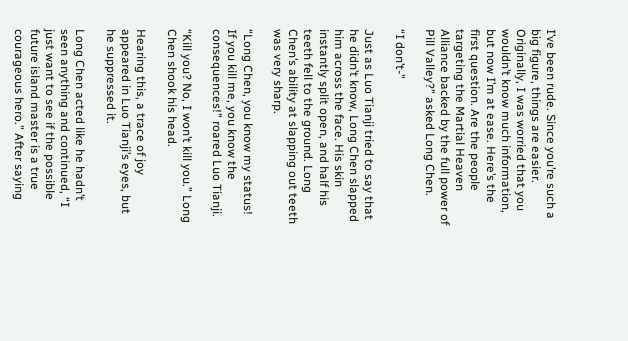I’ve been rude. Since you’re such a big figure, things are easier. Originally, I was worried that you wouldn’t know much information, but now I’m at ease. Here’s the first question. Are the people targeting the Martial Heaven Alliance backed by the full power of Pill Valley?” asked Long Chen.

“I don’t-”

Just as Luo Tianji tried to say that he didn’t know, Long Chen slapped him across the face. His skin instantly split open, and half his teeth fell to the ground. Long Chen’s ability at slapping out teeth was very sharp.

“Long Chen, you know my status! If you kill me, you know the consequences!” roared Luo Tianji.

“Kill you? No, I won’t kill you.” Long Chen shook his head.

Hearing this, a trace of joy appeared in Luo Tianji’s eyes, but he suppressed it.

Long Chen acted like he hadn’t seen anything and continued, “I just want to see if the possible future island master is a true courageous hero.” After saying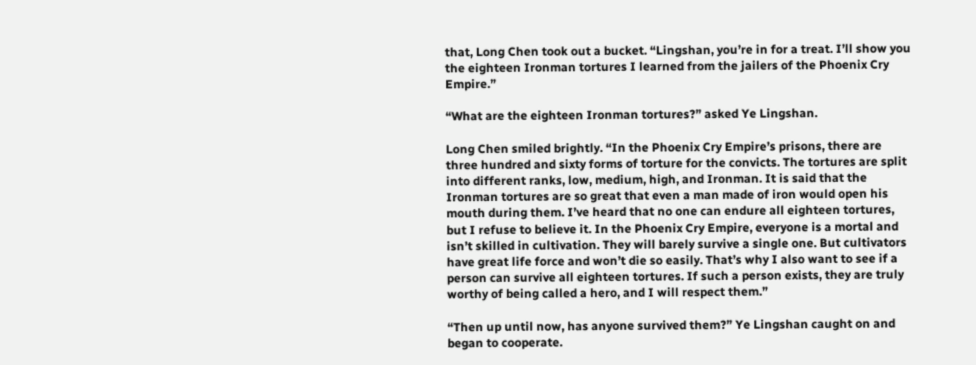that, Long Chen took out a bucket. “Lingshan, you’re in for a treat. I’ll show you the eighteen Ironman tortures I learned from the jailers of the Phoenix Cry Empire.”

“What are the eighteen Ironman tortures?” asked Ye Lingshan.

Long Chen smiled brightly. “In the Phoenix Cry Empire’s prisons, there are three hundred and sixty forms of torture for the convicts. The tortures are split into different ranks, low, medium, high, and Ironman. It is said that the Ironman tortures are so great that even a man made of iron would open his mouth during them. I’ve heard that no one can endure all eighteen tortures, but I refuse to believe it. In the Phoenix Cry Empire, everyone is a mortal and isn’t skilled in cultivation. They will barely survive a single one. But cultivators have great life force and won’t die so easily. That’s why I also want to see if a person can survive all eighteen tortures. If such a person exists, they are truly worthy of being called a hero, and I will respect them.”

“Then up until now, has anyone survived them?” Ye Lingshan caught on and began to cooperate.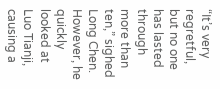“It’s very regretful, but no one has lasted through more than ten,” sighed Long Chen. However, he quickly looked at Luo Tianji, causing a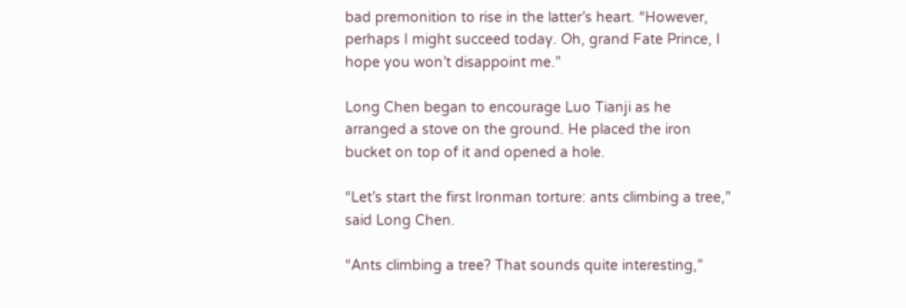bad premonition to rise in the latter’s heart. “However, perhaps I might succeed today. Oh, grand Fate Prince, I hope you won’t disappoint me.”

Long Chen began to encourage Luo Tianji as he arranged a stove on the ground. He placed the iron bucket on top of it and opened a hole.

“Let’s start the first Ironman torture: ants climbing a tree,” said Long Chen.

“Ants climbing a tree? That sounds quite interesting,”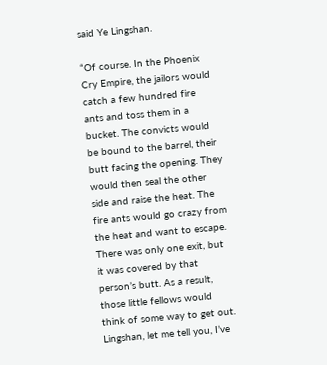said Ye Lingshan.

“Of course. In the Phoenix Cry Empire, the jailors would catch a few hundred fire ants and toss them in a bucket. The convicts would be bound to the barrel, their butt facing the opening. They would then seal the other side and raise the heat. The fire ants would go crazy from the heat and want to escape. There was only one exit, but it was covered by that person’s butt. As a result, those little fellows would think of some way to get out. Lingshan, let me tell you, I’ve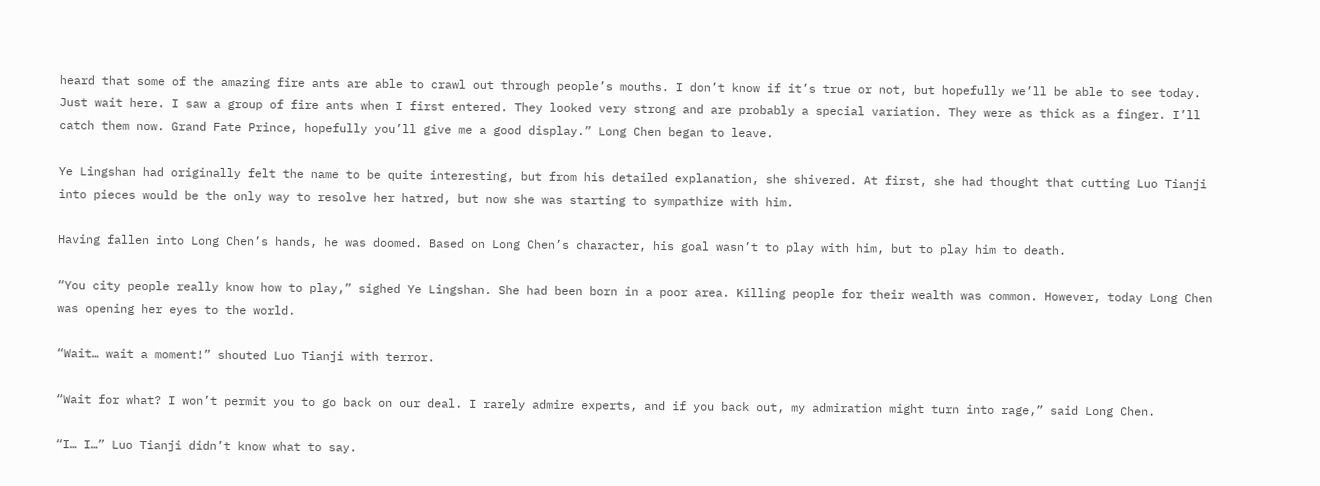heard that some of the amazing fire ants are able to crawl out through people’s mouths. I don’t know if it’s true or not, but hopefully we’ll be able to see today. Just wait here. I saw a group of fire ants when I first entered. They looked very strong and are probably a special variation. They were as thick as a finger. I’ll catch them now. Grand Fate Prince, hopefully you’ll give me a good display.” Long Chen began to leave.

Ye Lingshan had originally felt the name to be quite interesting, but from his detailed explanation, she shivered. At first, she had thought that cutting Luo Tianji into pieces would be the only way to resolve her hatred, but now she was starting to sympathize with him.

Having fallen into Long Chen’s hands, he was doomed. Based on Long Chen’s character, his goal wasn’t to play with him, but to play him to death.

“You city people really know how to play,” sighed Ye Lingshan. She had been born in a poor area. Killing people for their wealth was common. However, today Long Chen was opening her eyes to the world.

“Wait… wait a moment!” shouted Luo Tianji with terror.

“Wait for what? I won’t permit you to go back on our deal. I rarely admire experts, and if you back out, my admiration might turn into rage,” said Long Chen.

“I… I…” Luo Tianji didn’t know what to say.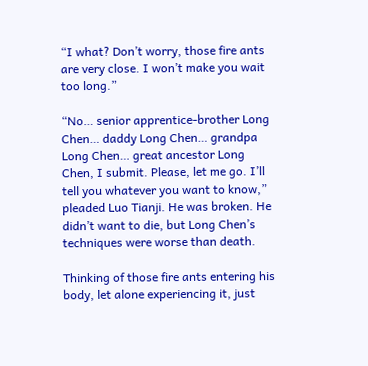“I what? Don’t worry, those fire ants are very close. I won’t make you wait too long.”

“No… senior apprentice-brother Long Chen… daddy Long Chen… grandpa Long Chen… great ancestor Long Chen, I submit. Please, let me go. I’ll tell you whatever you want to know,” pleaded Luo Tianji. He was broken. He didn’t want to die, but Long Chen’s techniques were worse than death.

Thinking of those fire ants entering his body, let alone experiencing it, just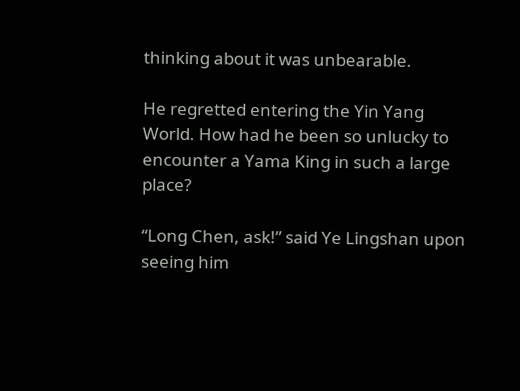thinking about it was unbearable.

He regretted entering the Yin Yang World. How had he been so unlucky to encounter a Yama King in such a large place?

“Long Chen, ask!” said Ye Lingshan upon seeing him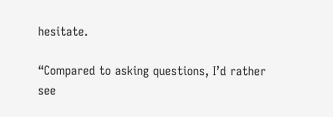hesitate.

“Compared to asking questions, I’d rather see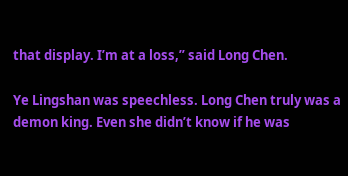that display. I’m at a loss,” said Long Chen.

Ye Lingshan was speechless. Long Chen truly was a demon king. Even she didn’t know if he was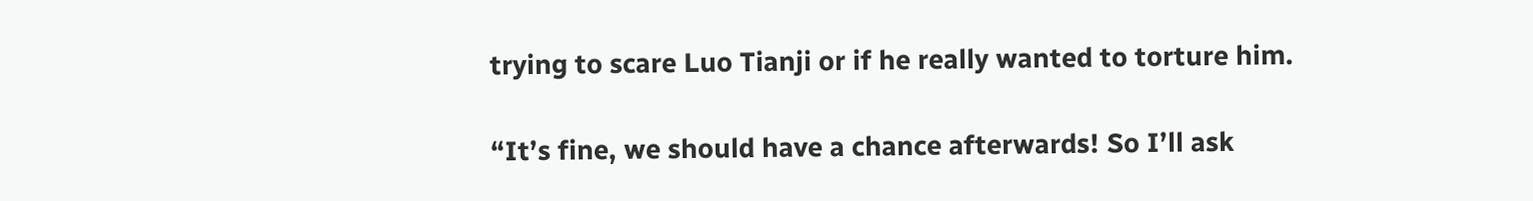trying to scare Luo Tianji or if he really wanted to torture him.

“It’s fine, we should have a chance afterwards! So I’ll ask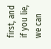first, and if you lie, we can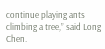continue playing ants climbing a tree,” said Long Chen.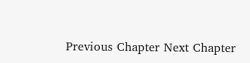Previous Chapter Next Chapter